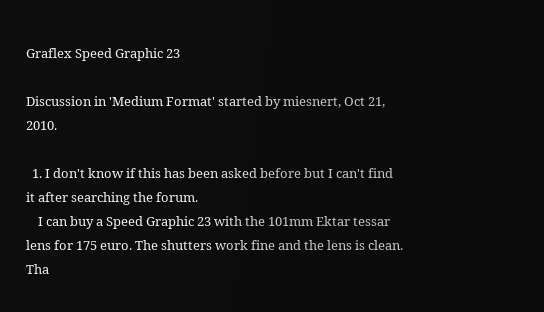Graflex Speed Graphic 23

Discussion in 'Medium Format' started by miesnert, Oct 21, 2010.

  1. I don't know if this has been asked before but I can't find it after searching the forum.
    I can buy a Speed Graphic 23 with the 101mm Ektar tessar lens for 175 euro. The shutters work fine and the lens is clean. Tha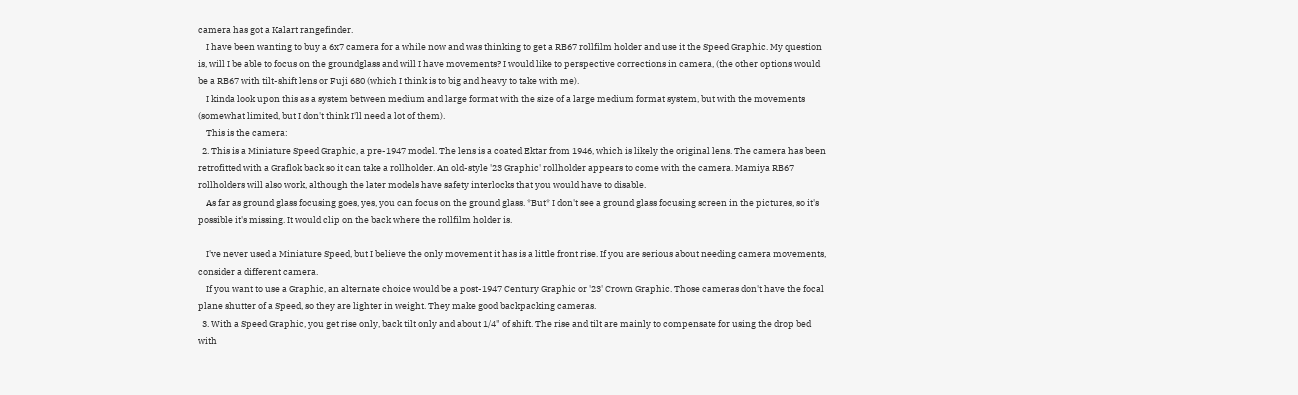camera has got a Kalart rangefinder.
    I have been wanting to buy a 6x7 camera for a while now and was thinking to get a RB67 rollfilm holder and use it the Speed Graphic. My question is, will I be able to focus on the groundglass and will I have movements? I would like to perspective corrections in camera, (the other options would be a RB67 with tilt-shift lens or Fuji 680 (which I think is to big and heavy to take with me).
    I kinda look upon this as a system between medium and large format with the size of a large medium format system, but with the movements (somewhat limited, but I don't think I'll need a lot of them).
    This is the camera:
  2. This is a Miniature Speed Graphic, a pre-1947 model. The lens is a coated Ektar from 1946, which is likely the original lens. The camera has been retrofitted with a Graflok back so it can take a rollholder. An old-style '23 Graphic' rollholder appears to come with the camera. Mamiya RB67 rollholders will also work, although the later models have safety interlocks that you would have to disable.
    As far as ground glass focusing goes, yes, you can focus on the ground glass. *But* I don't see a ground glass focusing screen in the pictures, so it's possible it's missing. It would clip on the back where the rollfilm holder is.

    I've never used a Miniature Speed, but I believe the only movement it has is a little front rise. If you are serious about needing camera movements, consider a different camera.
    If you want to use a Graphic, an alternate choice would be a post-1947 Century Graphic or '23' Crown Graphic. Those cameras don't have the focal plane shutter of a Speed, so they are lighter in weight. They make good backpacking cameras.
  3. With a Speed Graphic, you get rise only, back tilt only and about 1/4" of shift. The rise and tilt are mainly to compensate for using the drop bed with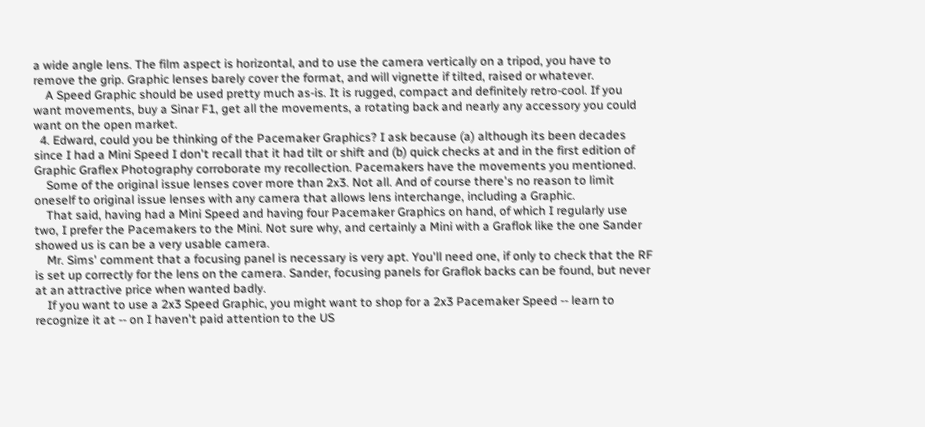a wide angle lens. The film aspect is horizontal, and to use the camera vertically on a tripod, you have to remove the grip. Graphic lenses barely cover the format, and will vignette if tilted, raised or whatever.
    A Speed Graphic should be used pretty much as-is. It is rugged, compact and definitely retro-cool. If you want movements, buy a Sinar F1, get all the movements, a rotating back and nearly any accessory you could want on the open market.
  4. Edward, could you be thinking of the Pacemaker Graphics? I ask because (a) although its been decades since I had a Mini Speed I don't recall that it had tilt or shift and (b) quick checks at and in the first edition of Graphic Graflex Photography corroborate my recollection. Pacemakers have the movements you mentioned.
    Some of the original issue lenses cover more than 2x3. Not all. And of course there's no reason to limit oneself to original issue lenses with any camera that allows lens interchange, including a Graphic.
    That said, having had a Mini Speed and having four Pacemaker Graphics on hand, of which I regularly use two, I prefer the Pacemakers to the Mini. Not sure why, and certainly a Mini with a Graflok like the one Sander showed us is can be a very usable camera.
    Mr. Sims' comment that a focusing panel is necessary is very apt. You'll need one, if only to check that the RF is set up correctly for the lens on the camera. Sander, focusing panels for Graflok backs can be found, but never at an attractive price when wanted badly.
    If you want to use a 2x3 Speed Graphic, you might want to shop for a 2x3 Pacemaker Speed -- learn to recognize it at -- on I haven't paid attention to the US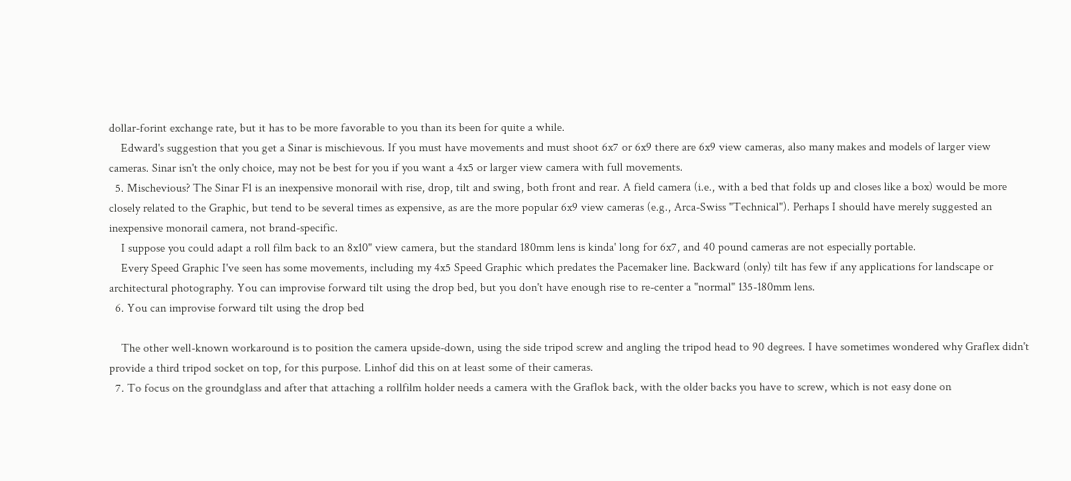dollar-forint exchange rate, but it has to be more favorable to you than its been for quite a while.
    Edward's suggestion that you get a Sinar is mischievous. If you must have movements and must shoot 6x7 or 6x9 there are 6x9 view cameras, also many makes and models of larger view cameras. Sinar isn't the only choice, may not be best for you if you want a 4x5 or larger view camera with full movements.
  5. Mischevious? The Sinar F1 is an inexpensive monorail with rise, drop, tilt and swing, both front and rear. A field camera (i.e., with a bed that folds up and closes like a box) would be more closely related to the Graphic, but tend to be several times as expensive, as are the more popular 6x9 view cameras (e.g., Arca-Swiss "Technical"). Perhaps I should have merely suggested an inexpensive monorail camera, not brand-specific.
    I suppose you could adapt a roll film back to an 8x10" view camera, but the standard 180mm lens is kinda' long for 6x7, and 40 pound cameras are not especially portable.
    Every Speed Graphic I've seen has some movements, including my 4x5 Speed Graphic which predates the Pacemaker line. Backward (only) tilt has few if any applications for landscape or architectural photography. You can improvise forward tilt using the drop bed, but you don't have enough rise to re-center a "normal" 135-180mm lens.
  6. You can improvise forward tilt using the drop bed

    The other well-known workaround is to position the camera upside-down, using the side tripod screw and angling the tripod head to 90 degrees. I have sometimes wondered why Graflex didn't provide a third tripod socket on top, for this purpose. Linhof did this on at least some of their cameras.
  7. To focus on the groundglass and after that attaching a rollfilm holder needs a camera with the Graflok back, with the older backs you have to screw, which is not easy done on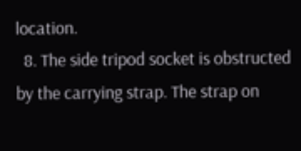location.
  8. The side tripod socket is obstructed by the carrying strap. The strap on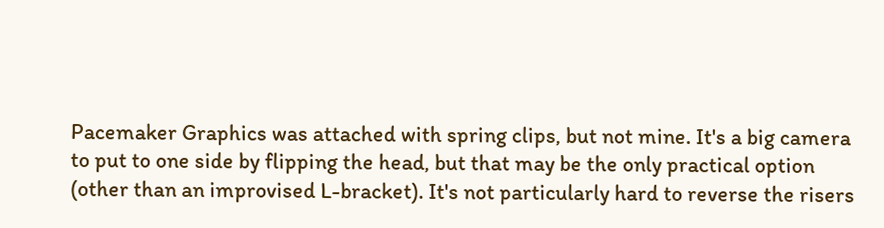Pacemaker Graphics was attached with spring clips, but not mine. It's a big camera to put to one side by flipping the head, but that may be the only practical option (other than an improvised L-bracket). It's not particularly hard to reverse the risers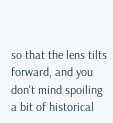so that the lens tilts forward, and you don't mind spoiling a bit of historical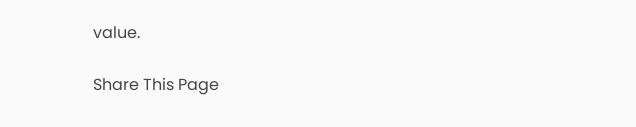value.

Share This Page